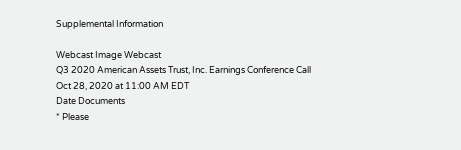Supplemental Information

Webcast Image Webcast
Q3 2020 American Assets Trust, Inc. Earnings Conference Call
Oct 28, 2020 at 11:00 AM EDT
Date Documents
* Please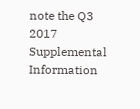note the Q3 2017 Supplemental Information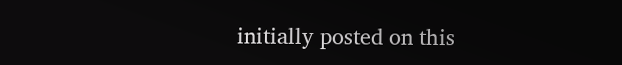initially posted on this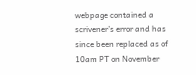webpage contained a scrivener’s error and has since been replaced as of 10am PT on November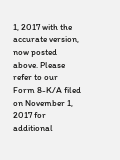1, 2017 with the accurate version, now posted above. Please refer to our Form 8-K/A filed on November 1, 2017 for additional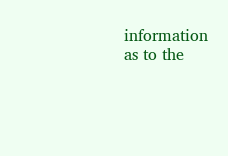information as to the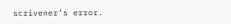scrivener’s error.